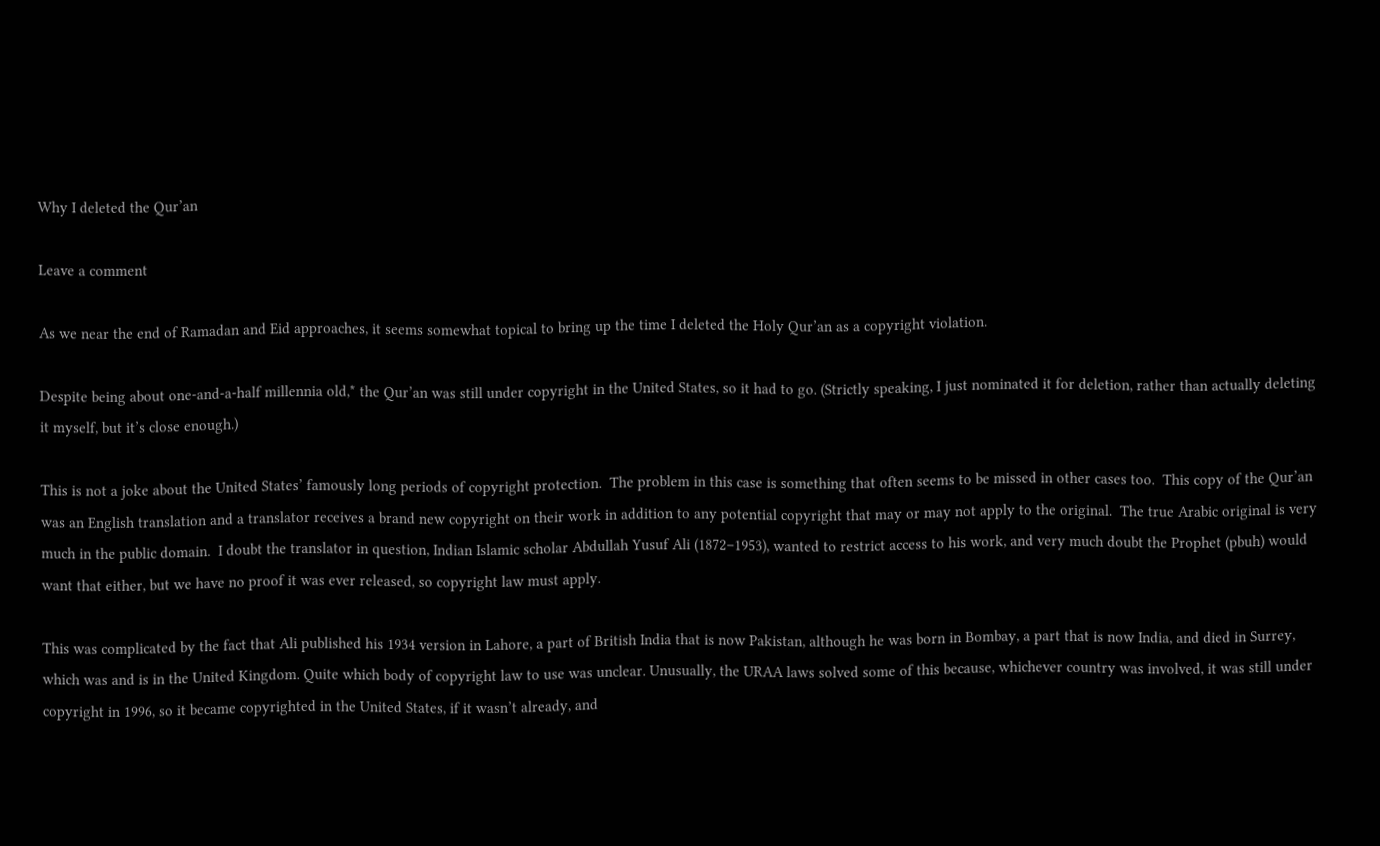Why I deleted the Qur’an

Leave a comment

As we near the end of Ramadan and Eid approaches, it seems somewhat topical to bring up the time I deleted the Holy Qur’an as a copyright violation.

Despite being about one-and-a-half millennia old,* the Qur’an was still under copyright in the United States, so it had to go. (Strictly speaking, I just nominated it for deletion, rather than actually deleting it myself, but it’s close enough.)

This is not a joke about the United States’ famously long periods of copyright protection.  The problem in this case is something that often seems to be missed in other cases too.  This copy of the Qur’an was an English translation and a translator receives a brand new copyright on their work in addition to any potential copyright that may or may not apply to the original.  The true Arabic original is very much in the public domain.  I doubt the translator in question, Indian Islamic scholar Abdullah Yusuf Ali (1872–1953), wanted to restrict access to his work, and very much doubt the Prophet (pbuh) would want that either, but we have no proof it was ever released, so copyright law must apply.

This was complicated by the fact that Ali published his 1934 version in Lahore, a part of British India that is now Pakistan, although he was born in Bombay, a part that is now India, and died in Surrey, which was and is in the United Kingdom. Quite which body of copyright law to use was unclear. Unusually, the URAA laws solved some of this because, whichever country was involved, it was still under copyright in 1996, so it became copyrighted in the United States, if it wasn’t already, and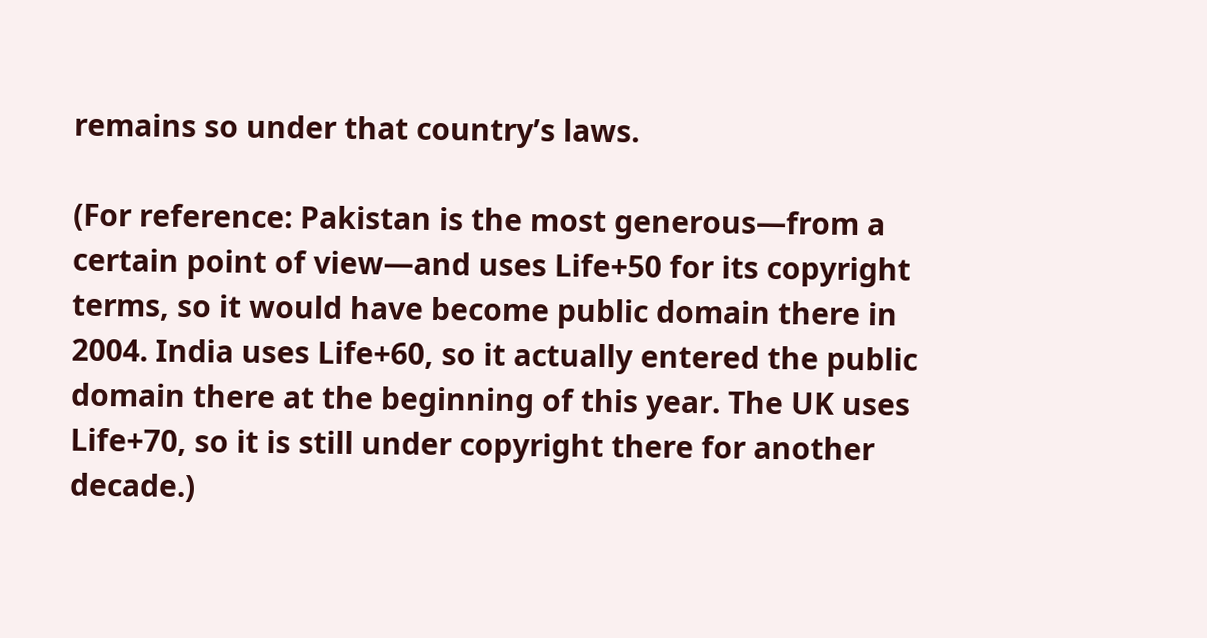remains so under that country’s laws.

(For reference: Pakistan is the most generous—from a certain point of view—and uses Life+50 for its copyright terms, so it would have become public domain there in 2004. India uses Life+60, so it actually entered the public domain there at the beginning of this year. The UK uses Life+70, so it is still under copyright there for another decade.)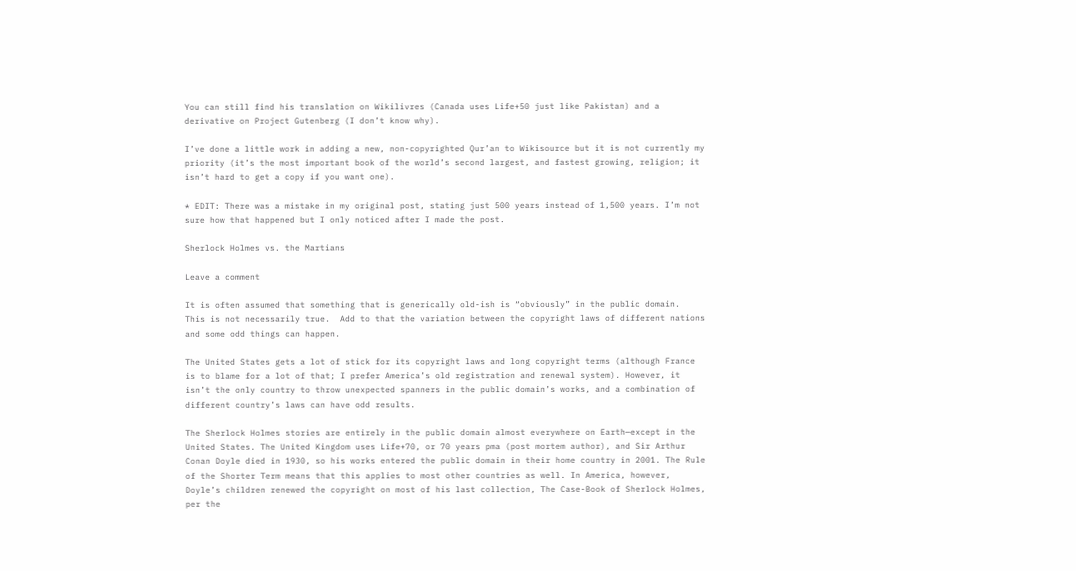You can still find his translation on Wikilivres (Canada uses Life+50 just like Pakistan) and a derivative on Project Gutenberg (I don’t know why).

I’ve done a little work in adding a new, non-copyrighted Qur’an to Wikisource but it is not currently my priority (it’s the most important book of the world’s second largest, and fastest growing, religion; it isn’t hard to get a copy if you want one).

* EDIT: There was a mistake in my original post, stating just 500 years instead of 1,500 years. I’m not sure how that happened but I only noticed after I made the post.

Sherlock Holmes vs. the Martians

Leave a comment

It is often assumed that something that is generically old-ish is “obviously” in the public domain.  This is not necessarily true.  Add to that the variation between the copyright laws of different nations and some odd things can happen.

The United States gets a lot of stick for its copyright laws and long copyright terms (although France is to blame for a lot of that; I prefer America’s old registration and renewal system). However, it isn’t the only country to throw unexpected spanners in the public domain’s works, and a combination of different country’s laws can have odd results.

The Sherlock Holmes stories are entirely in the public domain almost everywhere on Earth—except in the United States. The United Kingdom uses Life+70, or 70 years pma (post mortem author), and Sir Arthur Conan Doyle died in 1930, so his works entered the public domain in their home country in 2001. The Rule of the Shorter Term means that this applies to most other countries as well. In America, however, Doyle’s children renewed the copyright on most of his last collection, The Case-Book of Sherlock Holmes, per the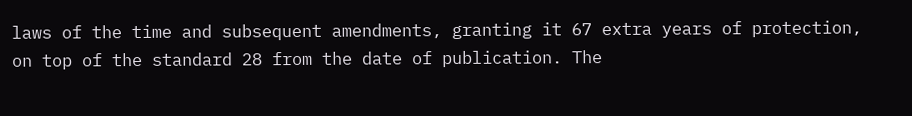laws of the time and subsequent amendments, granting it 67 extra years of protection, on top of the standard 28 from the date of publication. The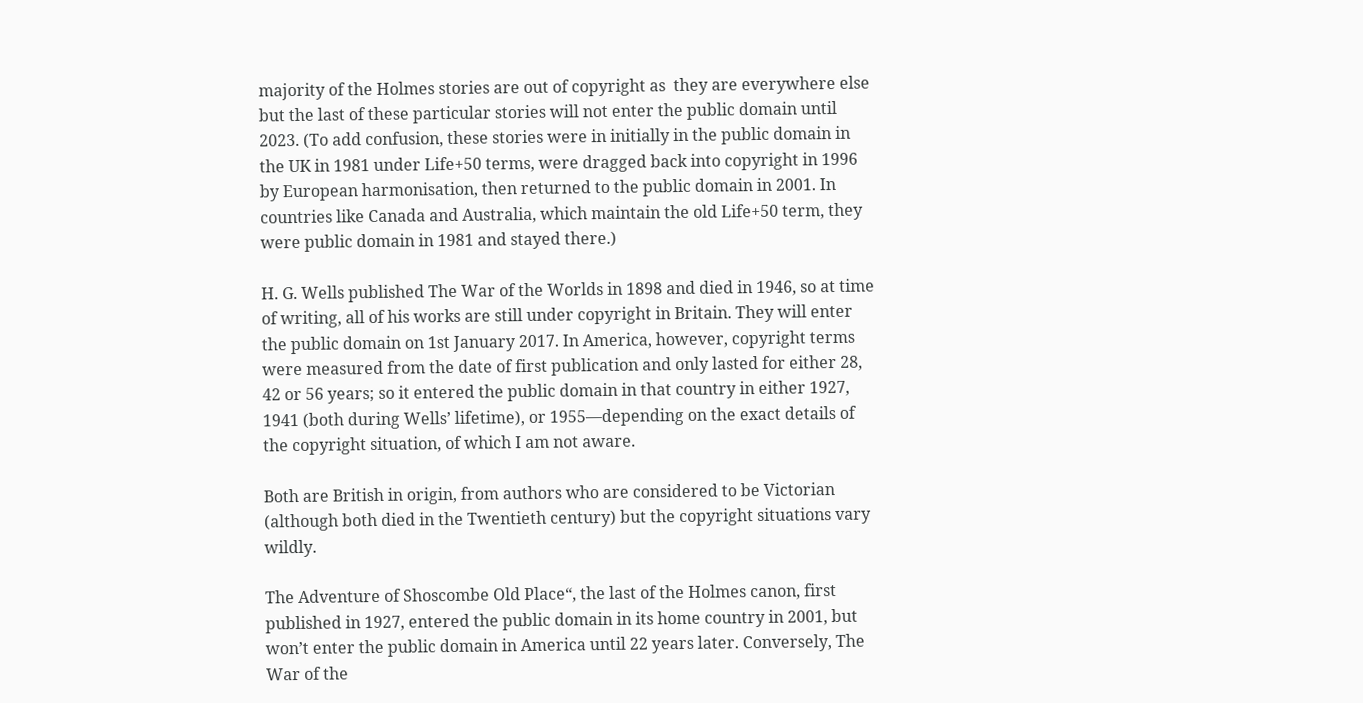majority of the Holmes stories are out of copyright as  they are everywhere else but the last of these particular stories will not enter the public domain until 2023. (To add confusion, these stories were in initially in the public domain in the UK in 1981 under Life+50 terms, were dragged back into copyright in 1996 by European harmonisation, then returned to the public domain in 2001. In countries like Canada and Australia, which maintain the old Life+50 term, they were public domain in 1981 and stayed there.)

H. G. Wells published The War of the Worlds in 1898 and died in 1946, so at time of writing, all of his works are still under copyright in Britain. They will enter the public domain on 1st January 2017. In America, however, copyright terms were measured from the date of first publication and only lasted for either 28, 42 or 56 years; so it entered the public domain in that country in either 1927, 1941 (both during Wells’ lifetime), or 1955—depending on the exact details of the copyright situation, of which I am not aware.

Both are British in origin, from authors who are considered to be Victorian (although both died in the Twentieth century) but the copyright situations vary wildly.

The Adventure of Shoscombe Old Place“, the last of the Holmes canon, first published in 1927, entered the public domain in its home country in 2001, but won’t enter the public domain in America until 22 years later. Conversely, The War of the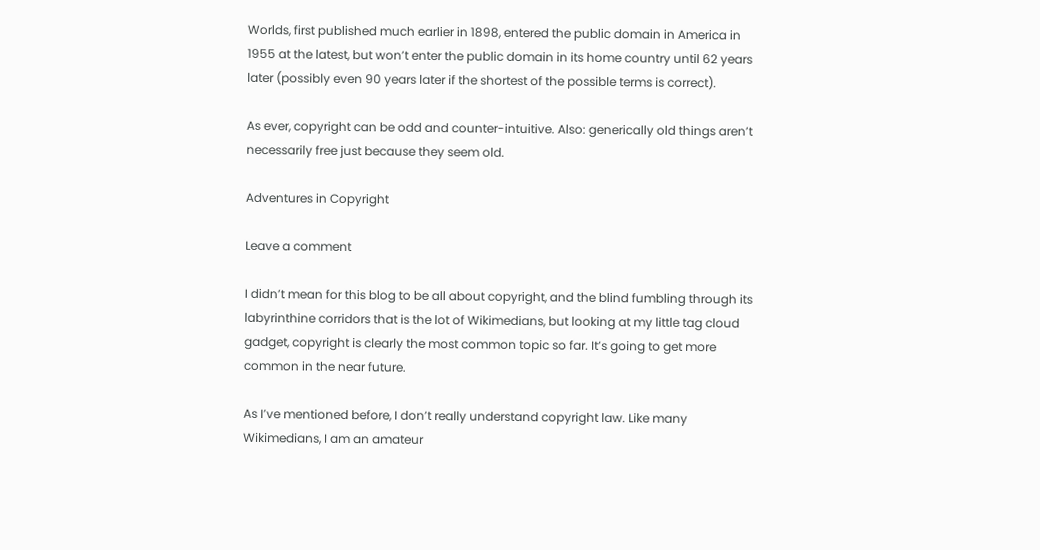Worlds, first published much earlier in 1898, entered the public domain in America in 1955 at the latest, but won’t enter the public domain in its home country until 62 years later (possibly even 90 years later if the shortest of the possible terms is correct).

As ever, copyright can be odd and counter-intuitive. Also: generically old things aren’t necessarily free just because they seem old.

Adventures in Copyright

Leave a comment

I didn’t mean for this blog to be all about copyright, and the blind fumbling through its labyrinthine corridors that is the lot of Wikimedians, but looking at my little tag cloud gadget, copyright is clearly the most common topic so far. It’s going to get more common in the near future.

As I’ve mentioned before, I don’t really understand copyright law. Like many Wikimedians, I am an amateur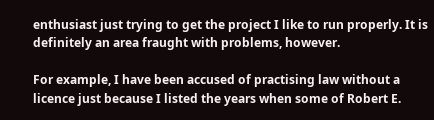enthusiast just trying to get the project I like to run properly. It is definitely an area fraught with problems, however.

For example, I have been accused of practising law without a licence just because I listed the years when some of Robert E.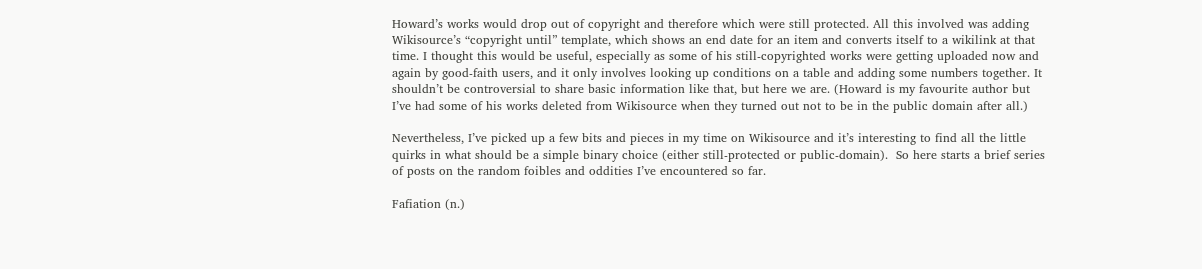Howard’s works would drop out of copyright and therefore which were still protected. All this involved was adding Wikisource’s “copyright until” template, which shows an end date for an item and converts itself to a wikilink at that time. I thought this would be useful, especially as some of his still-copyrighted works were getting uploaded now and again by good-faith users, and it only involves looking up conditions on a table and adding some numbers together. It shouldn’t be controversial to share basic information like that, but here we are. (Howard is my favourite author but I’ve had some of his works deleted from Wikisource when they turned out not to be in the public domain after all.)

Nevertheless, I’ve picked up a few bits and pieces in my time on Wikisource and it’s interesting to find all the little quirks in what should be a simple binary choice (either still-protected or public-domain).  So here starts a brief series of posts on the random foibles and oddities I’ve encountered so far.

Fafiation (n.)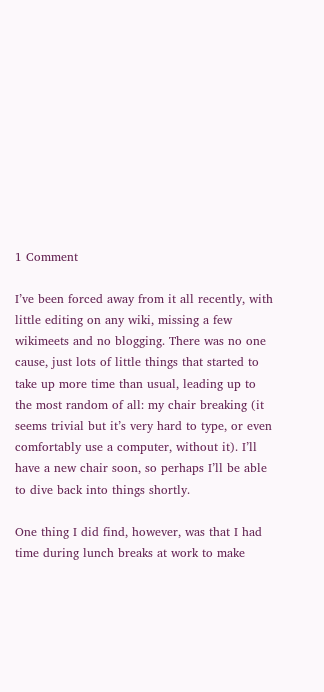1 Comment

I’ve been forced away from it all recently, with little editing on any wiki, missing a few wikimeets and no blogging. There was no one cause, just lots of little things that started to take up more time than usual, leading up to the most random of all: my chair breaking (it seems trivial but it’s very hard to type, or even comfortably use a computer, without it). I’ll have a new chair soon, so perhaps I’ll be able to dive back into things shortly.

One thing I did find, however, was that I had time during lunch breaks at work to make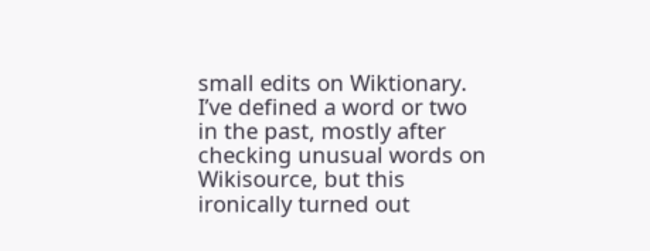small edits on Wiktionary. I’ve defined a word or two in the past, mostly after checking unusual words on Wikisource, but this ironically turned out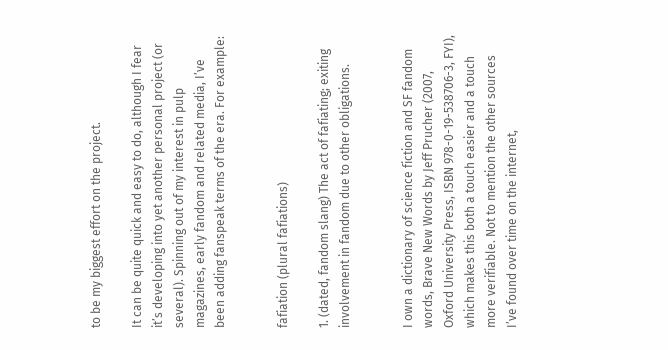to be my biggest effort on the project.

It can be quite quick and easy to do, although I fear it’s developing into yet another personal project (or several). Spinning out of my interest in pulp magazines, early fandom and related media, I’ve been adding fanspeak terms of the era. For example:


fafiation (plural fafiations)

1. (dated, fandom slang) The act of fafiating; exiting involvement in fandom due to other obligations.


I own a dictionary of science fiction and SF fandom words, Brave New Words by Jeff Prucher (2007, Oxford University Press, ISBN 978-0-19-538706-3, FYI), which makes this both a touch easier and a touch more verifiable. Not to mention the other sources I’ve found over time on the internet,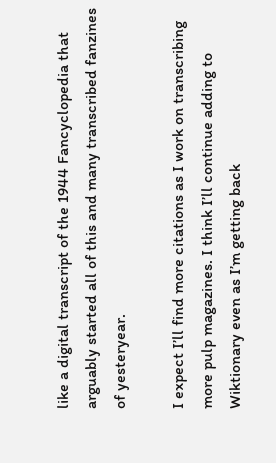like a digital transcript of the 1944 Fancyclopedia that arguably started all of this and many transcribed fanzines of yesteryear.

I expect I’ll find more citations as I work on transcribing more pulp magazines. I think I’ll continue adding to Wiktionary even as I’m getting back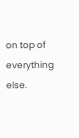on top of everything else.